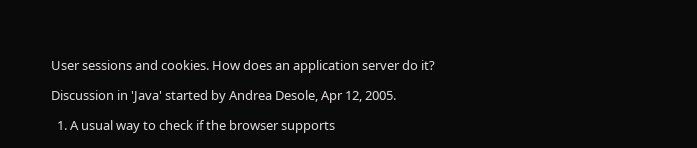User sessions and cookies. How does an application server do it?

Discussion in 'Java' started by Andrea Desole, Apr 12, 2005.

  1. A usual way to check if the browser supports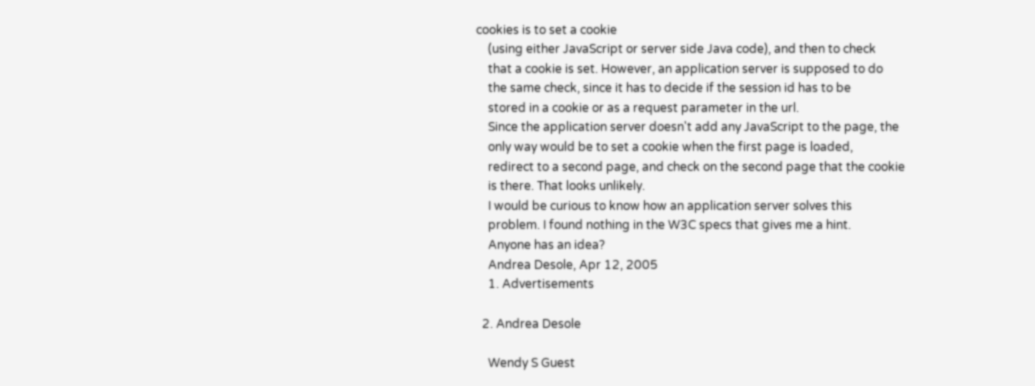cookies is to set a cookie
    (using either JavaScript or server side Java code), and then to check
    that a cookie is set. However, an application server is supposed to do
    the same check, since it has to decide if the session id has to be
    stored in a cookie or as a request parameter in the url.
    Since the application server doesn't add any JavaScript to the page, the
    only way would be to set a cookie when the first page is loaded,
    redirect to a second page, and check on the second page that the cookie
    is there. That looks unlikely.
    I would be curious to know how an application server solves this
    problem. I found nothing in the W3C specs that gives me a hint.
    Anyone has an idea?
    Andrea Desole, Apr 12, 2005
    1. Advertisements

  2. Andrea Desole

    Wendy S Guest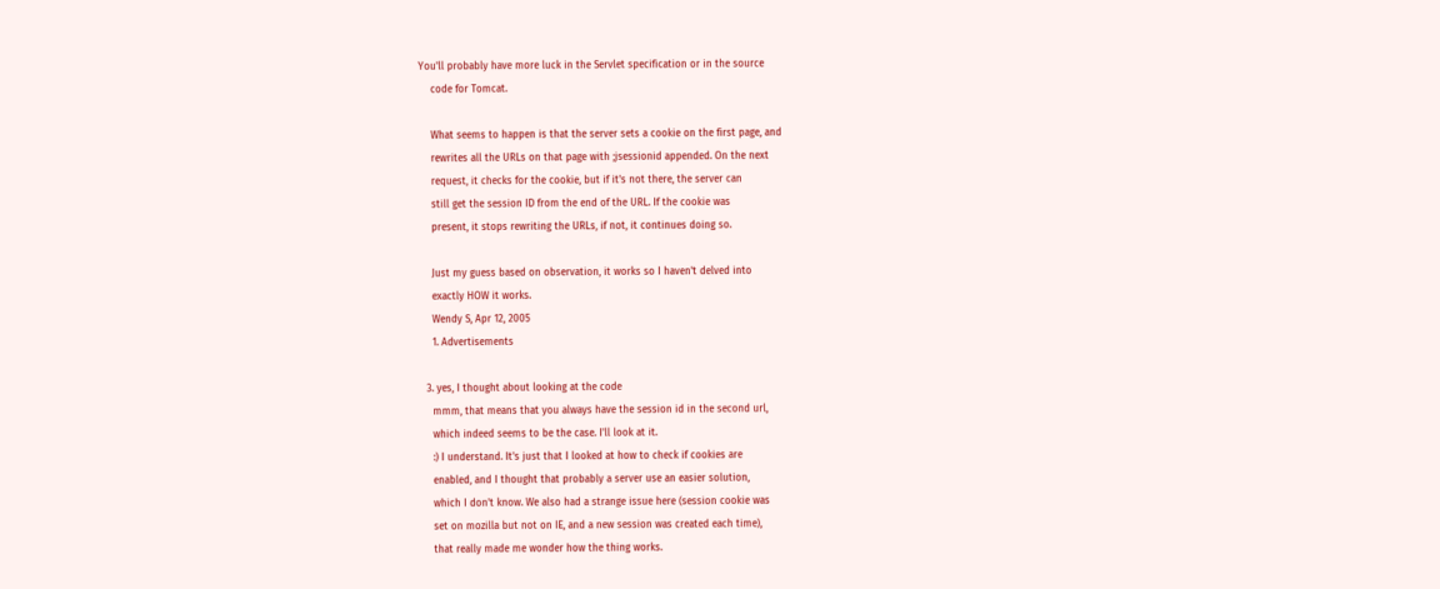You'll probably have more luck in the Servlet specification or in the source
    code for Tomcat.

    What seems to happen is that the server sets a cookie on the first page, and
    rewrites all the URLs on that page with ;jsessionid appended. On the next
    request, it checks for the cookie, but if it's not there, the server can
    still get the session ID from the end of the URL. If the cookie was
    present, it stops rewriting the URLs, if not, it continues doing so.

    Just my guess based on observation, it works so I haven't delved into
    exactly HOW it works.
    Wendy S, Apr 12, 2005
    1. Advertisements

  3. yes, I thought about looking at the code
    mmm, that means that you always have the session id in the second url,
    which indeed seems to be the case. I'll look at it.
    :) I understand. It's just that I looked at how to check if cookies are
    enabled, and I thought that probably a server use an easier solution,
    which I don't know. We also had a strange issue here (session cookie was
    set on mozilla but not on IE, and a new session was created each time),
    that really made me wonder how the thing works.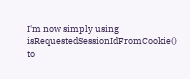I'm now simply using isRequestedSessionIdFromCookie() to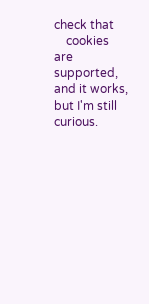check that
    cookies are supported, and it works, but I'm still curious.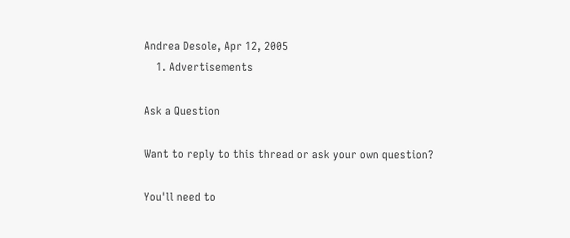Andrea Desole, Apr 12, 2005
    1. Advertisements

Ask a Question

Want to reply to this thread or ask your own question?

You'll need to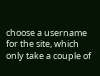choose a username for the site, which only take a couple of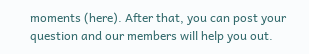moments (here). After that, you can post your question and our members will help you out.